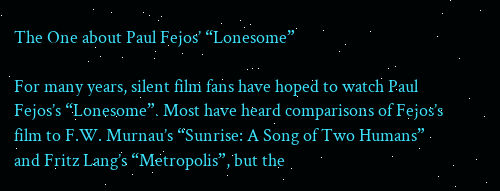The One about Paul Fejos’ “Lonesome”

For many years, silent film fans have hoped to watch Paul Fejos’s “Lonesome”. Most have heard comparisons of Fejos’s film to F.W. Murnau’s “Sunrise: A Song of Two Humans” and Fritz Lang’s “Metropolis”, but the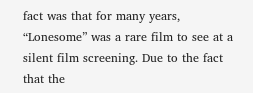fact was that for many years, “Lonesome” was a rare film to see at a silent film screening. Due to the fact that the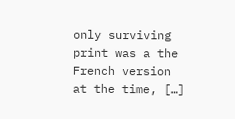only surviving print was a the French version at the time, […]